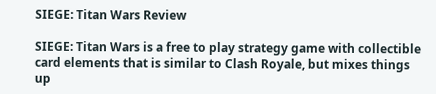SIEGE: Titan Wars Review

SIEGE: Titan Wars is a free to play strategy game with collectible card elements that is similar to Clash Royale, but mixes things up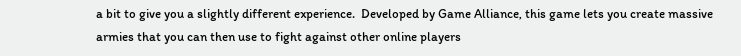a bit to give you a slightly different experience.  Developed by Game Alliance, this game lets you create massive armies that you can then use to fight against other online players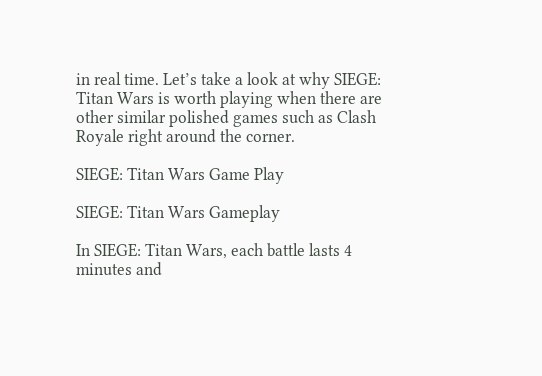in real time. Let’s take a look at why SIEGE: Titan Wars is worth playing when there are other similar polished games such as Clash Royale right around the corner.

SIEGE: Titan Wars Game Play

SIEGE: Titan Wars Gameplay

In SIEGE: Titan Wars, each battle lasts 4 minutes and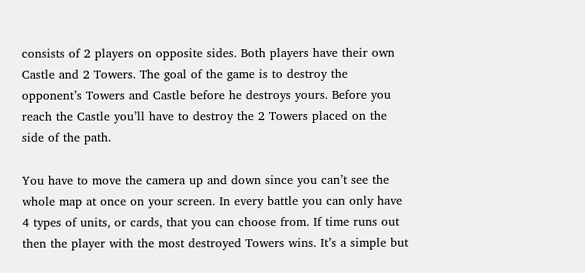consists of 2 players on opposite sides. Both players have their own Castle and 2 Towers. The goal of the game is to destroy the opponent’s Towers and Castle before he destroys yours. Before you reach the Castle you’ll have to destroy the 2 Towers placed on the side of the path.

You have to move the camera up and down since you can’t see the whole map at once on your screen. In every battle you can only have 4 types of units, or cards, that you can choose from. If time runs out then the player with the most destroyed Towers wins. It’s a simple but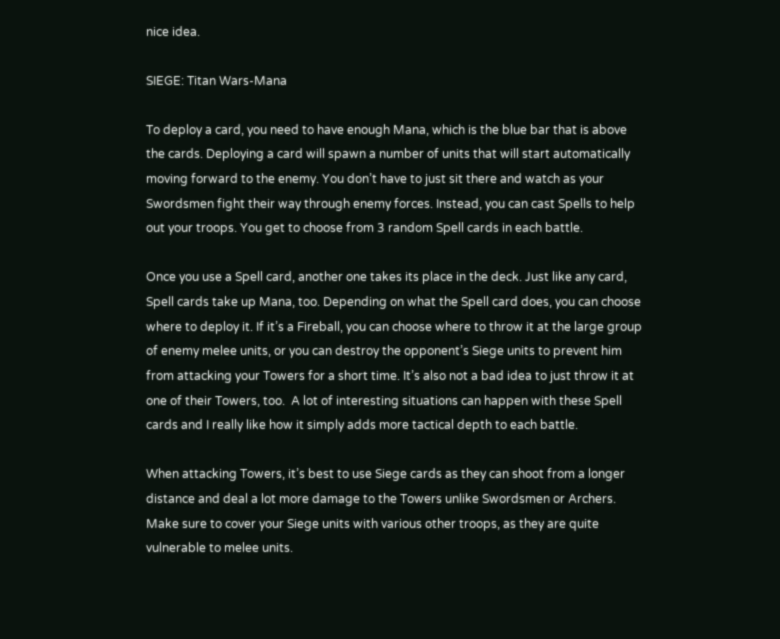nice idea.

SIEGE: Titan Wars-Mana

To deploy a card, you need to have enough Mana, which is the blue bar that is above the cards. Deploying a card will spawn a number of units that will start automatically moving forward to the enemy. You don’t have to just sit there and watch as your Swordsmen fight their way through enemy forces. Instead, you can cast Spells to help out your troops. You get to choose from 3 random Spell cards in each battle.

Once you use a Spell card, another one takes its place in the deck. Just like any card, Spell cards take up Mana, too. Depending on what the Spell card does, you can choose where to deploy it. If it’s a Fireball, you can choose where to throw it at the large group of enemy melee units, or you can destroy the opponent’s Siege units to prevent him from attacking your Towers for a short time. It’s also not a bad idea to just throw it at one of their Towers, too.  A lot of interesting situations can happen with these Spell cards and I really like how it simply adds more tactical depth to each battle.

When attacking Towers, it’s best to use Siege cards as they can shoot from a longer distance and deal a lot more damage to the Towers unlike Swordsmen or Archers. Make sure to cover your Siege units with various other troops, as they are quite vulnerable to melee units.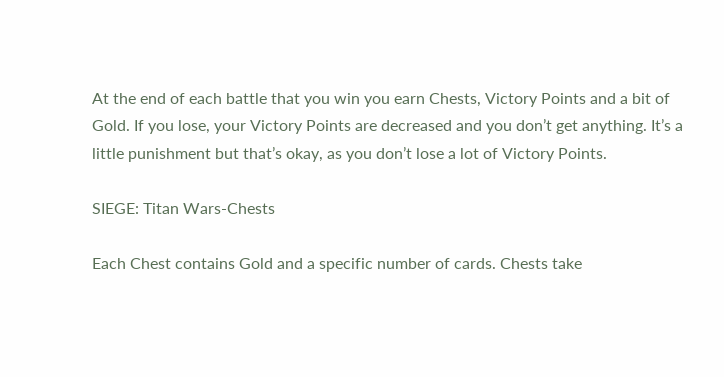At the end of each battle that you win you earn Chests, Victory Points and a bit of Gold. If you lose, your Victory Points are decreased and you don’t get anything. It’s a little punishment but that’s okay, as you don’t lose a lot of Victory Points.

SIEGE: Titan Wars-Chests

Each Chest contains Gold and a specific number of cards. Chests take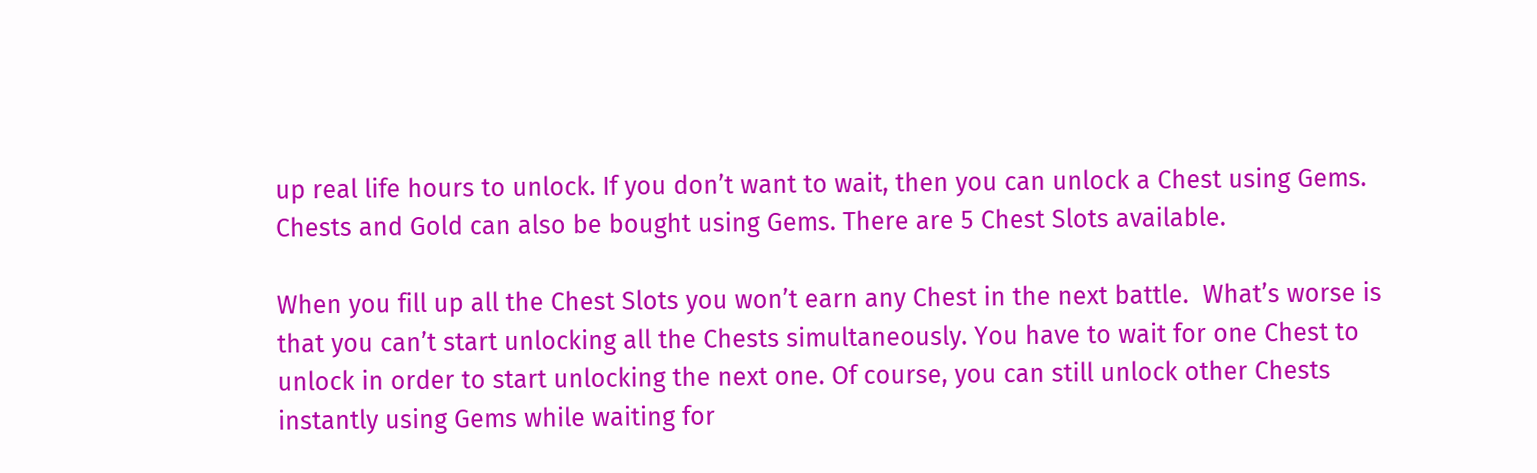up real life hours to unlock. If you don’t want to wait, then you can unlock a Chest using Gems. Chests and Gold can also be bought using Gems. There are 5 Chest Slots available.

When you fill up all the Chest Slots you won’t earn any Chest in the next battle.  What’s worse is that you can’t start unlocking all the Chests simultaneously. You have to wait for one Chest to unlock in order to start unlocking the next one. Of course, you can still unlock other Chests instantly using Gems while waiting for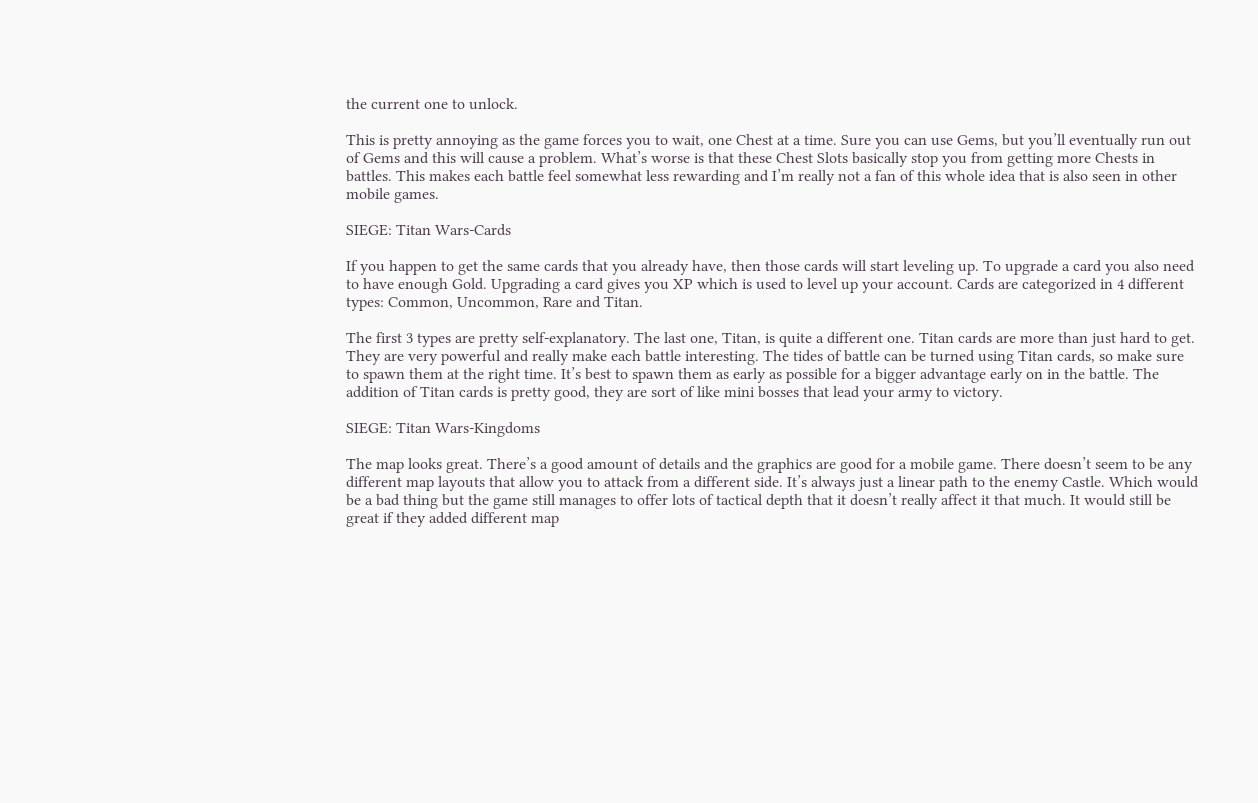the current one to unlock.

This is pretty annoying as the game forces you to wait, one Chest at a time. Sure you can use Gems, but you’ll eventually run out of Gems and this will cause a problem. What’s worse is that these Chest Slots basically stop you from getting more Chests in battles. This makes each battle feel somewhat less rewarding and I’m really not a fan of this whole idea that is also seen in other mobile games.

SIEGE: Titan Wars-Cards

If you happen to get the same cards that you already have, then those cards will start leveling up. To upgrade a card you also need to have enough Gold. Upgrading a card gives you XP which is used to level up your account. Cards are categorized in 4 different types: Common, Uncommon, Rare and Titan.

The first 3 types are pretty self-explanatory. The last one, Titan, is quite a different one. Titan cards are more than just hard to get. They are very powerful and really make each battle interesting. The tides of battle can be turned using Titan cards, so make sure to spawn them at the right time. It’s best to spawn them as early as possible for a bigger advantage early on in the battle. The addition of Titan cards is pretty good, they are sort of like mini bosses that lead your army to victory.

SIEGE: Titan Wars-Kingdoms

The map looks great. There’s a good amount of details and the graphics are good for a mobile game. There doesn’t seem to be any different map layouts that allow you to attack from a different side. It’s always just a linear path to the enemy Castle. Which would be a bad thing but the game still manages to offer lots of tactical depth that it doesn’t really affect it that much. It would still be great if they added different map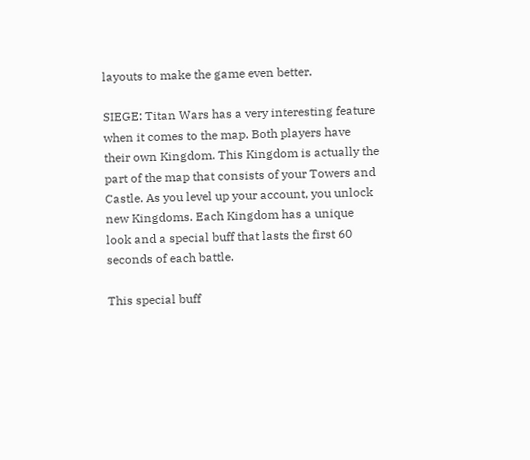layouts to make the game even better.

SIEGE: Titan Wars has a very interesting feature when it comes to the map. Both players have their own Kingdom. This Kingdom is actually the part of the map that consists of your Towers and Castle. As you level up your account, you unlock new Kingdoms. Each Kingdom has a unique look and a special buff that lasts the first 60 seconds of each battle.

This special buff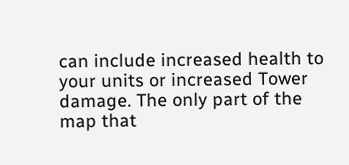can include increased health to your units or increased Tower damage. The only part of the map that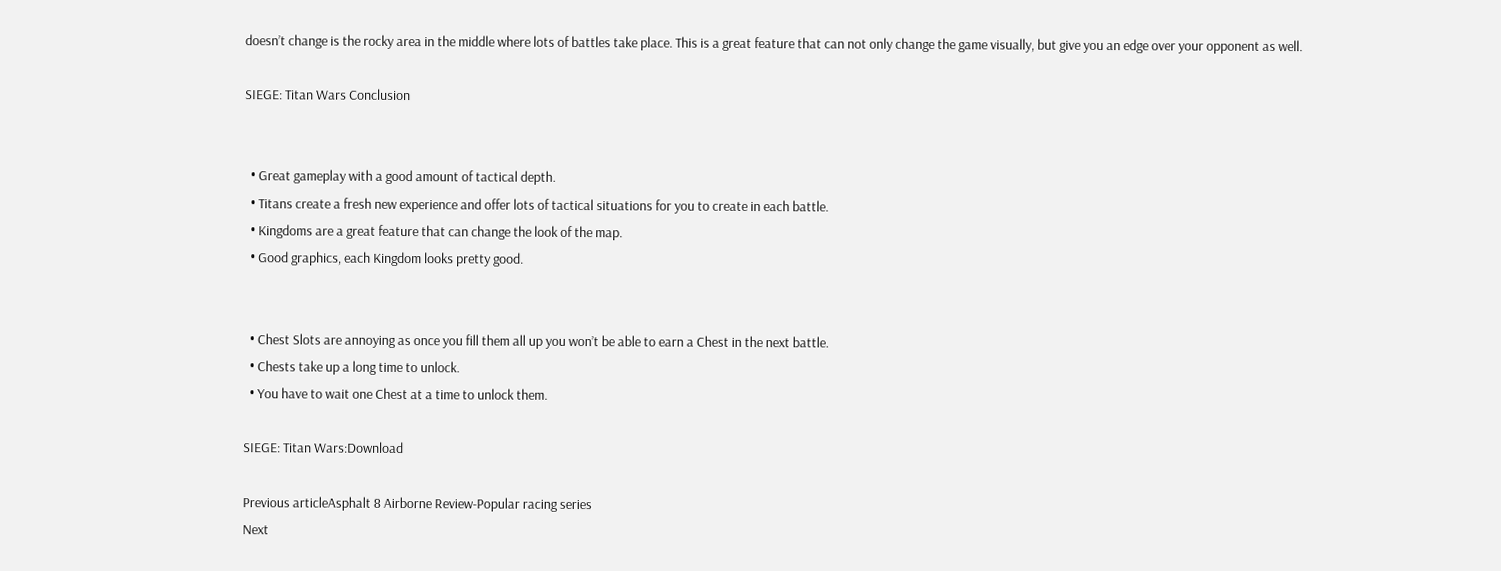doesn’t change is the rocky area in the middle where lots of battles take place. This is a great feature that can not only change the game visually, but give you an edge over your opponent as well.

SIEGE: Titan Wars Conclusion


  • Great gameplay with a good amount of tactical depth.
  • Titans create a fresh new experience and offer lots of tactical situations for you to create in each battle.
  • Kingdoms are a great feature that can change the look of the map.
  • Good graphics, each Kingdom looks pretty good.


  • Chest Slots are annoying as once you fill them all up you won’t be able to earn a Chest in the next battle.
  • Chests take up a long time to unlock.
  • You have to wait one Chest at a time to unlock them.

SIEGE: Titan Wars:Download

Previous articleAsphalt 8 Airborne Review-Popular racing series
Next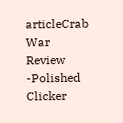articleCrab War Review -Polished Clicker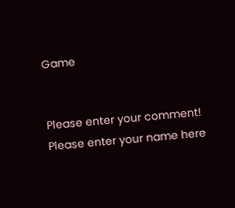Game


Please enter your comment!
Please enter your name here